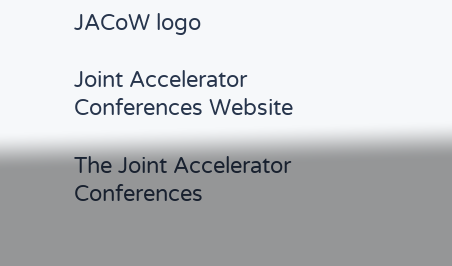JACoW logo

Joint Accelerator Conferences Website

The Joint Accelerator Conferences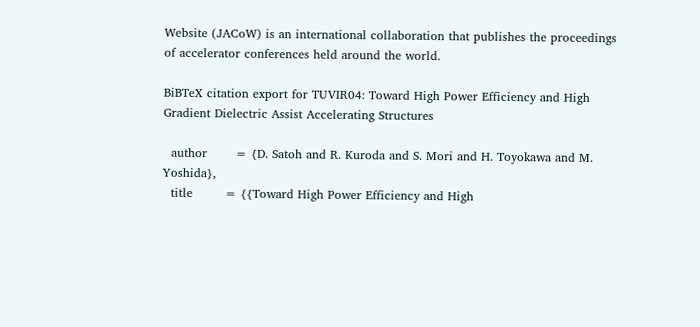Website (JACoW) is an international collaboration that publishes the proceedings of accelerator conferences held around the world.

BiBTeX citation export for TUVIR04: Toward High Power Efficiency and High Gradient Dielectric Assist Accelerating Structures

  author       = {D. Satoh and R. Kuroda and S. Mori and H. Toyokawa and M. Yoshida},
  title        = {{Toward High Power Efficiency and High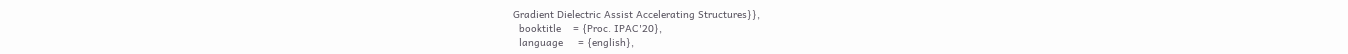Gradient Dielectric Assist Accelerating Structures}},
  booktitle    = {Proc. IPAC'20},
  language     = {english},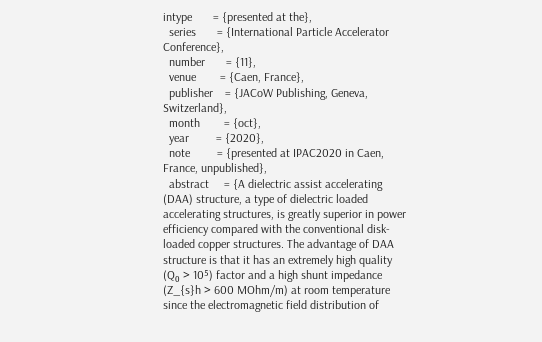intype       = {presented at the},
  series       = {International Particle Accelerator Conference},
  number       = {11},
  venue        = {Caen, France},
  publisher    = {JACoW Publishing, Geneva, Switzerland},
  month        = {oct},
  year         = {2020},
  note         = {presented at IPAC2020 in Caen, France, unpublished},
  abstract     = {A dielectric assist accelerating (DAA) structure, a type of dielectric loaded accelerating structures, is greatly superior in power efficiency compared with the conventional disk-loaded copper structures. The advantage of DAA structure is that it has an extremely high quality (Q₀ > 10⁵) factor and a high shunt impedance (Z_{s}h > 600 MOhm/m) at room temperature since the electromagnetic field distribution of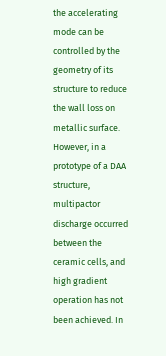the accelerating mode can be controlled by the geometry of its structure to reduce the wall loss on metallic surface. However, in a prototype of a DAA structure, multipactor discharge occurred between the ceramic cells, and high gradient operation has not been achieved. In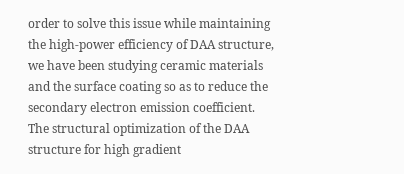order to solve this issue while maintaining the high-power efficiency of DAA structure, we have been studying ceramic materials and the surface coating so as to reduce the secondary electron emission coefficient. The structural optimization of the DAA structure for high gradient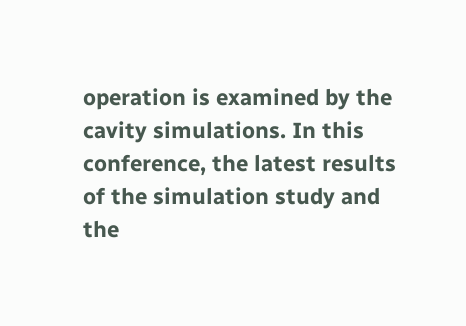operation is examined by the cavity simulations. In this conference, the latest results of the simulation study and the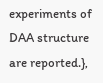experiments of DAA structure are reported.},